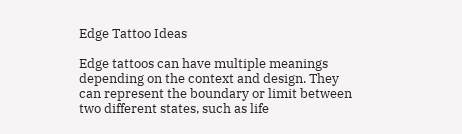Edge Tattoo Ideas

Edge tattoos can have multiple meanings depending on the context and design. They can represent the boundary or limit between two different states, such as life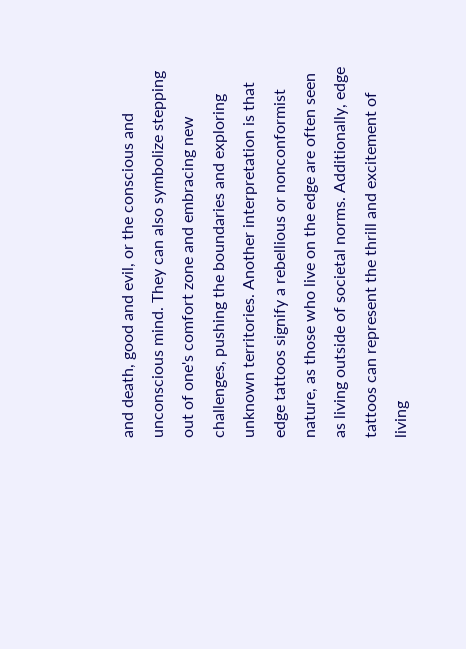and death, good and evil, or the conscious and unconscious mind. They can also symbolize stepping out of one's comfort zone and embracing new challenges, pushing the boundaries and exploring unknown territories. Another interpretation is that edge tattoos signify a rebellious or nonconformist nature, as those who live on the edge are often seen as living outside of societal norms. Additionally, edge tattoos can represent the thrill and excitement of living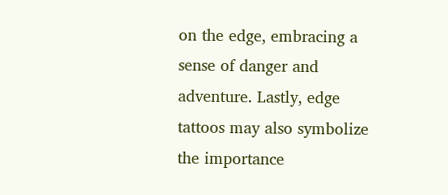on the edge, embracing a sense of danger and adventure. Lastly, edge tattoos may also symbolize the importance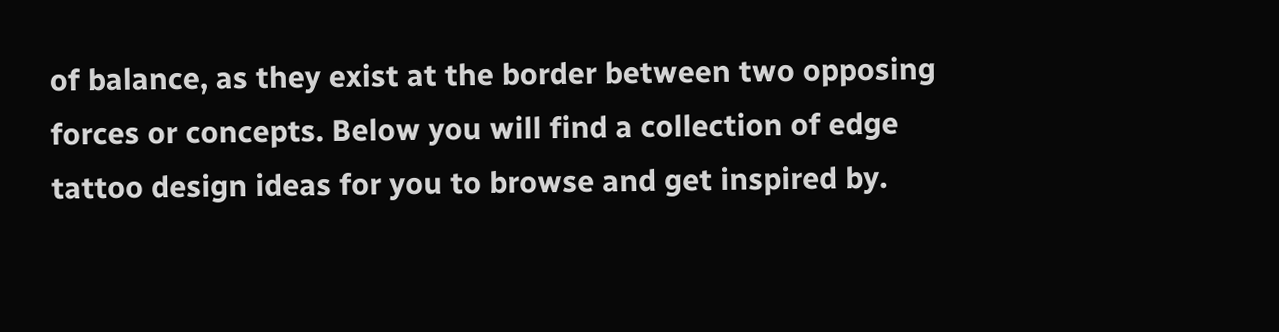of balance, as they exist at the border between two opposing forces or concepts. Below you will find a collection of edge tattoo design ideas for you to browse and get inspired by.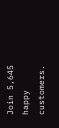Join 5,645 happy customers.